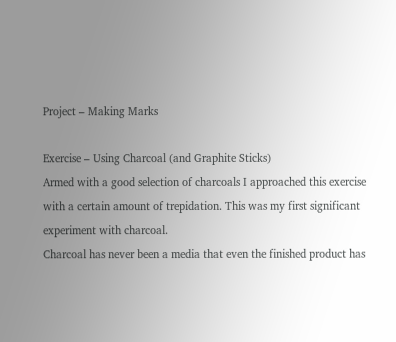Project – Making Marks

Exercise – Using Charcoal (and Graphite Sticks)
Armed with a good selection of charcoals I approached this exercise with a certain amount of trepidation. This was my first significant experiment with charcoal.
Charcoal has never been a media that even the finished product has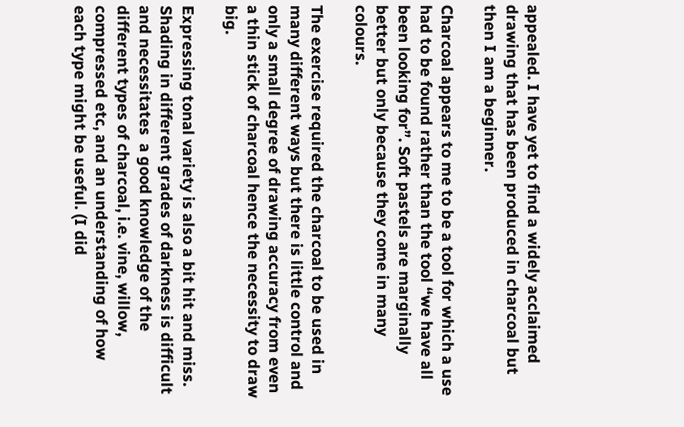appealed. I have yet to find a widely acclaimed drawing that has been produced in charcoal but then I am a beginner.

Charcoal appears to me to be a tool for which a use had to be found rather than the tool “we have all been looking for”. Soft pastels are marginally better but only because they come in many colours.

The exercise required the charcoal to be used in many different ways but there is little control and only a small degree of drawing accuracy from even a thin stick of charcoal hence the necessity to draw big.

Expressing tonal variety is also a bit hit and miss. Shading in different grades of darkness is difficult and necessitates  a good knowledge of the different types of charcoal, i.e. vine, willow, compressed etc, and an understanding of how each type might be useful. (I did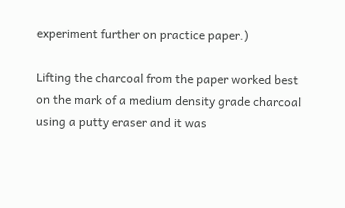experiment further on practice paper.)

Lifting the charcoal from the paper worked best on the mark of a medium density grade charcoal using a putty eraser and it was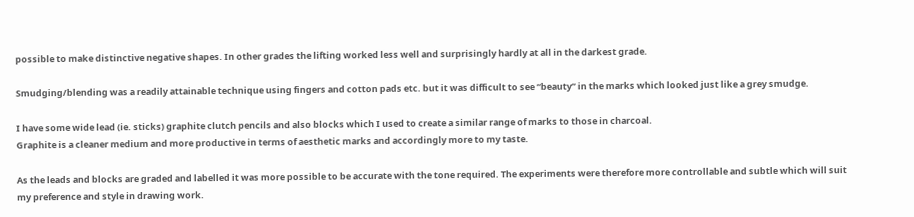possible to make distinctive negative shapes. In other grades the lifting worked less well and surprisingly hardly at all in the darkest grade.

Smudging/blending was a readily attainable technique using fingers and cotton pads etc. but it was difficult to see “beauty” in the marks which looked just like a grey smudge.

I have some wide lead (ie. sticks) graphite clutch pencils and also blocks which I used to create a similar range of marks to those in charcoal.
Graphite is a cleaner medium and more productive in terms of aesthetic marks and accordingly more to my taste.

As the leads and blocks are graded and labelled it was more possible to be accurate with the tone required. The experiments were therefore more controllable and subtle which will suit my preference and style in drawing work.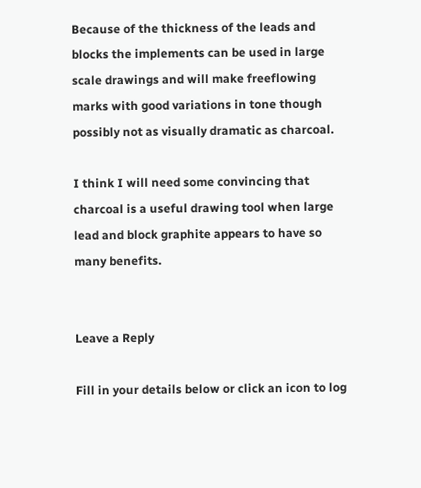Because of the thickness of the leads and blocks the implements can be used in large scale drawings and will make freeflowing marks with good variations in tone though possibly not as visually dramatic as charcoal.

I think I will need some convincing that charcoal is a useful drawing tool when large lead and block graphite appears to have so many benefits.


Leave a Reply

Fill in your details below or click an icon to log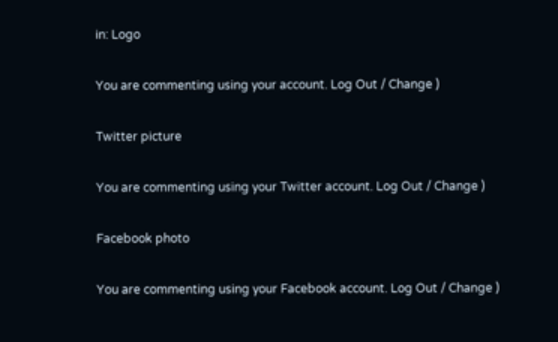in: Logo

You are commenting using your account. Log Out / Change )

Twitter picture

You are commenting using your Twitter account. Log Out / Change )

Facebook photo

You are commenting using your Facebook account. Log Out / Change )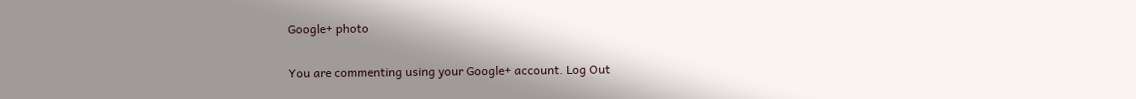Google+ photo

You are commenting using your Google+ account. Log Out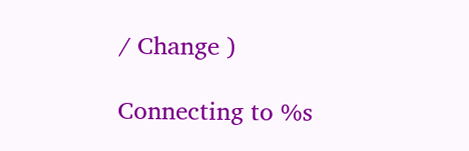/ Change )

Connecting to %s